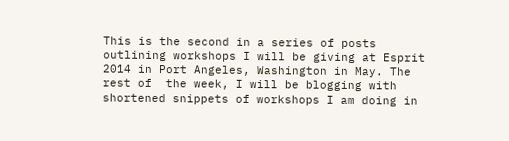This is the second in a series of posts outlining workshops I will be giving at Esprit 2014 in Port Angeles, Washington in May. The rest of  the week, I will be blogging with shortened snippets of workshops I am doing in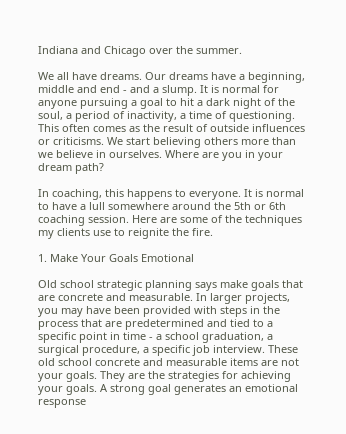Indiana and Chicago over the summer.

We all have dreams. Our dreams have a beginning, middle and end - and a slump. It is normal for anyone pursuing a goal to hit a dark night of the soul, a period of inactivity, a time of questioning. This often comes as the result of outside influences or criticisms. We start believing others more than we believe in ourselves. Where are you in your dream path?

In coaching, this happens to everyone. It is normal to have a lull somewhere around the 5th or 6th coaching session. Here are some of the techniques my clients use to reignite the fire.

1. Make Your Goals Emotional

Old school strategic planning says make goals that are concrete and measurable. In larger projects, you may have been provided with steps in the process that are predetermined and tied to a specific point in time - a school graduation, a surgical procedure, a specific job interview. These old school concrete and measurable items are not your goals. They are the strategies for achieving your goals. A strong goal generates an emotional response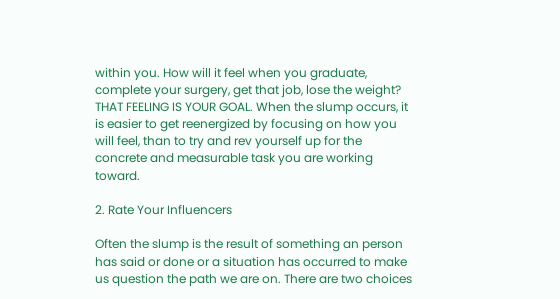within you. How will it feel when you graduate, complete your surgery, get that job, lose the weight? THAT FEELING IS YOUR GOAL. When the slump occurs, it is easier to get reenergized by focusing on how you will feel, than to try and rev yourself up for the concrete and measurable task you are working toward.

2. Rate Your Influencers

Often the slump is the result of something an person has said or done or a situation has occurred to make us question the path we are on. There are two choices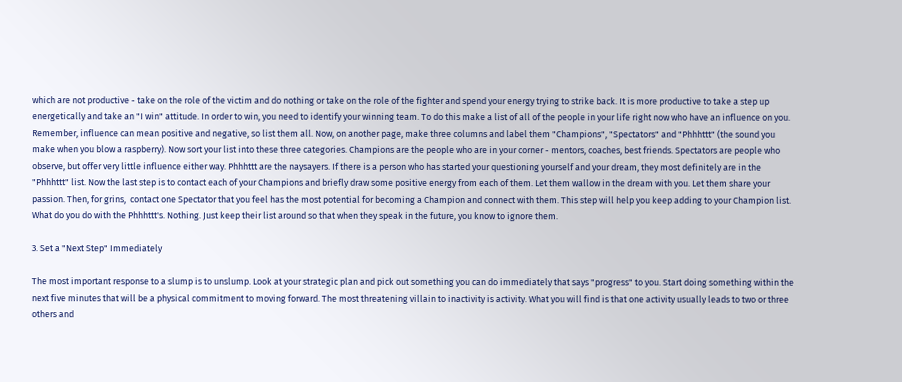which are not productive - take on the role of the victim and do nothing or take on the role of the fighter and spend your energy trying to strike back. It is more productive to take a step up energetically and take an "I win" attitude. In order to win, you need to identify your winning team. To do this make a list of all of the people in your life right now who have an influence on you. Remember, influence can mean positive and negative, so list them all. Now, on another page, make three columns and label them "Champions", "Spectators" and "Phhhttt" (the sound you make when you blow a raspberry). Now sort your list into these three categories. Champions are the people who are in your corner - mentors, coaches, best friends. Spectators are people who observe, but offer very little influence either way. Phhhttt are the naysayers. If there is a person who has started your questioning yourself and your dream, they most definitely are in the "Phhhttt" list. Now the last step is to contact each of your Champions and briefly draw some positive energy from each of them. Let them wallow in the dream with you. Let them share your passion. Then, for grins,  contact one Spectator that you feel has the most potential for becoming a Champion and connect with them. This step will help you keep adding to your Champion list. What do you do with the Phhhttt's. Nothing. Just keep their list around so that when they speak in the future, you know to ignore them.

3. Set a "Next Step" Immediately

The most important response to a slump is to unslump. Look at your strategic plan and pick out something you can do immediately that says "progress" to you. Start doing something within the next five minutes that will be a physical commitment to moving forward. The most threatening villain to inactivity is activity. What you will find is that one activity usually leads to two or three others and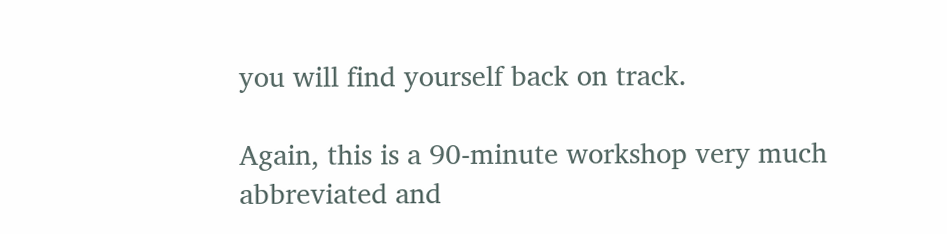you will find yourself back on track.

Again, this is a 90-minute workshop very much abbreviated and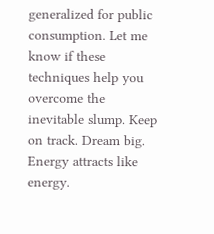generalized for public consumption. Let me know if these techniques help you overcome the inevitable slump. Keep on track. Dream big. Energy attracts like energy.